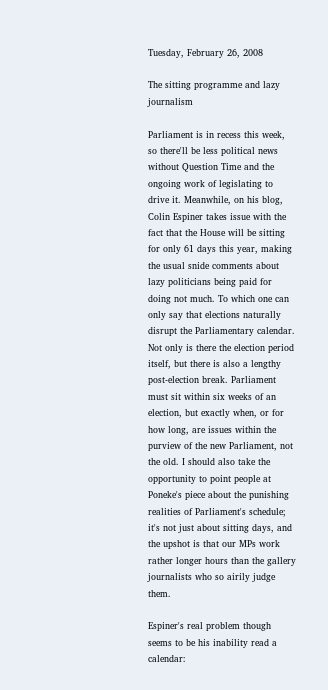Tuesday, February 26, 2008

The sitting programme and lazy journalism

Parliament is in recess this week, so there'll be less political news without Question Time and the ongoing work of legislating to drive it. Meanwhile, on his blog, Colin Espiner takes issue with the fact that the House will be sitting for only 61 days this year, making the usual snide comments about lazy politicians being paid for doing not much. To which one can only say that elections naturally disrupt the Parliamentary calendar. Not only is there the election period itself, but there is also a lengthy post-election break. Parliament must sit within six weeks of an election, but exactly when, or for how long, are issues within the purview of the new Parliament, not the old. I should also take the opportunity to point people at Poneke's piece about the punishing realities of Parliament's schedule; it's not just about sitting days, and the upshot is that our MPs work rather longer hours than the gallery journalists who so airily judge them.

Espiner's real problem though seems to be his inability read a calendar: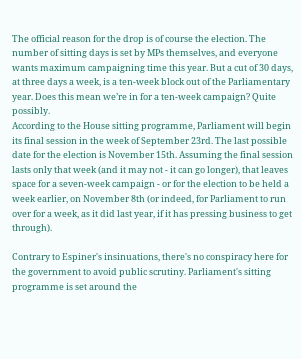The official reason for the drop is of course the election. The number of sitting days is set by MPs themselves, and everyone wants maximum campaigning time this year. But a cut of 30 days, at three days a week, is a ten-week block out of the Parliamentary year. Does this mean we’re in for a ten-week campaign? Quite possibly.
According to the House sitting programme, Parliament will begin its final session in the week of September 23rd. The last possible date for the election is November 15th. Assuming the final session lasts only that week (and it may not - it can go longer), that leaves space for a seven-week campaign - or for the election to be held a week earlier, on November 8th (or indeed, for Parliament to run over for a week, as it did last year, if it has pressing business to get through).

Contrary to Espiner's insinuations, there's no conspiracy here for the government to avoid public scrutiny. Parliament's sitting programme is set around the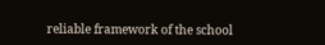reliable framework of the school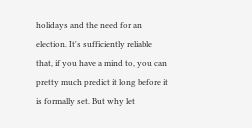holidays and the need for an election. It's sufficiently reliable that, if you have a mind to, you can pretty much predict it long before it is formally set. But why let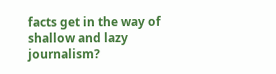facts get in the way of shallow and lazy journalism?